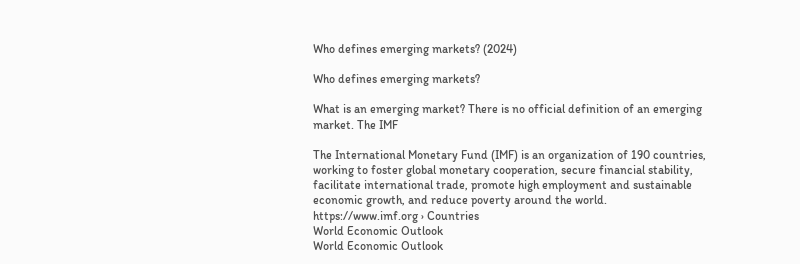Who defines emerging markets? (2024)

Who defines emerging markets?

What is an emerging market? There is no official definition of an emerging market. The IMF

The International Monetary Fund (IMF) is an organization of 190 countries, working to foster global monetary cooperation, secure financial stability, facilitate international trade, promote high employment and sustainable economic growth, and reduce poverty around the world.
https://www.imf.org › Countries
World Economic Outlook
World Economic Outlook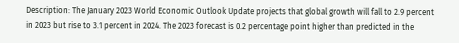Description: The January 2023 World Economic Outlook Update projects that global growth will fall to 2.9 percent in 2023 but rise to 3.1 percent in 2024. The 2023 forecast is 0.2 percentage point higher than predicted in the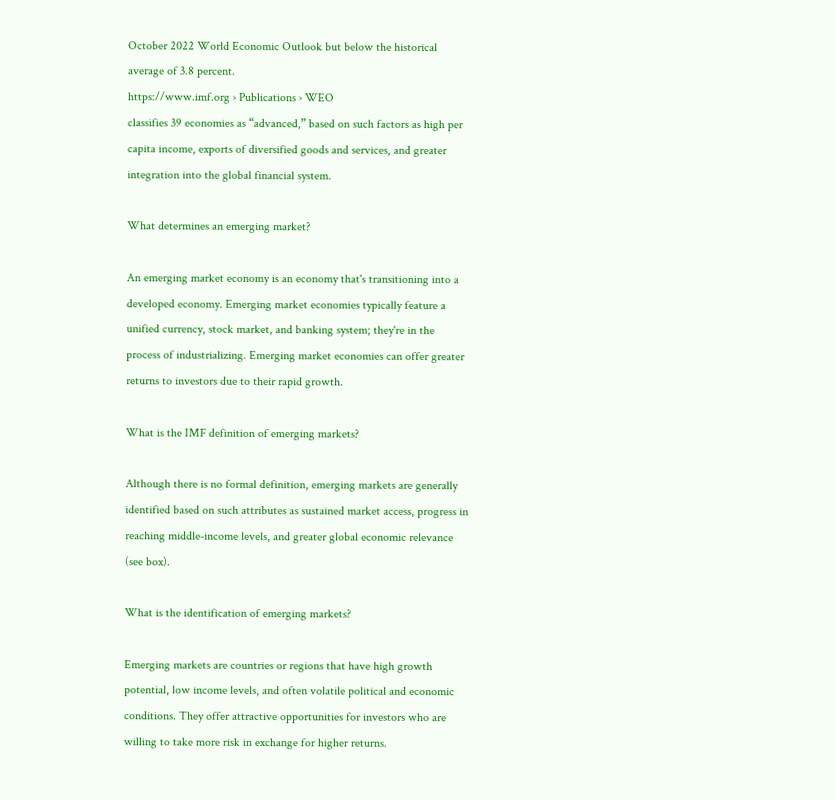October 2022 World Economic Outlook but below the historical average of 3.8 percent.
https://www.imf.org › Publications › WEO
classifies 39 economies as “advanced,” based on such factors as high per capita income, exports of diversified goods and services, and greater integration into the global financial system.

What determines an emerging market?

An emerging market economy is an economy that's transitioning into a developed economy. Emerging market economies typically feature a unified currency, stock market, and banking system; they're in the process of industrializing. Emerging market economies can offer greater returns to investors due to their rapid growth.

What is the IMF definition of emerging markets?

Although there is no formal definition, emerging markets are generally identified based on such attributes as sustained market access, progress in reaching middle-income levels, and greater global economic relevance (see box).

What is the identification of emerging markets?

Emerging markets are countries or regions that have high growth potential, low income levels, and often volatile political and economic conditions. They offer attractive opportunities for investors who are willing to take more risk in exchange for higher returns.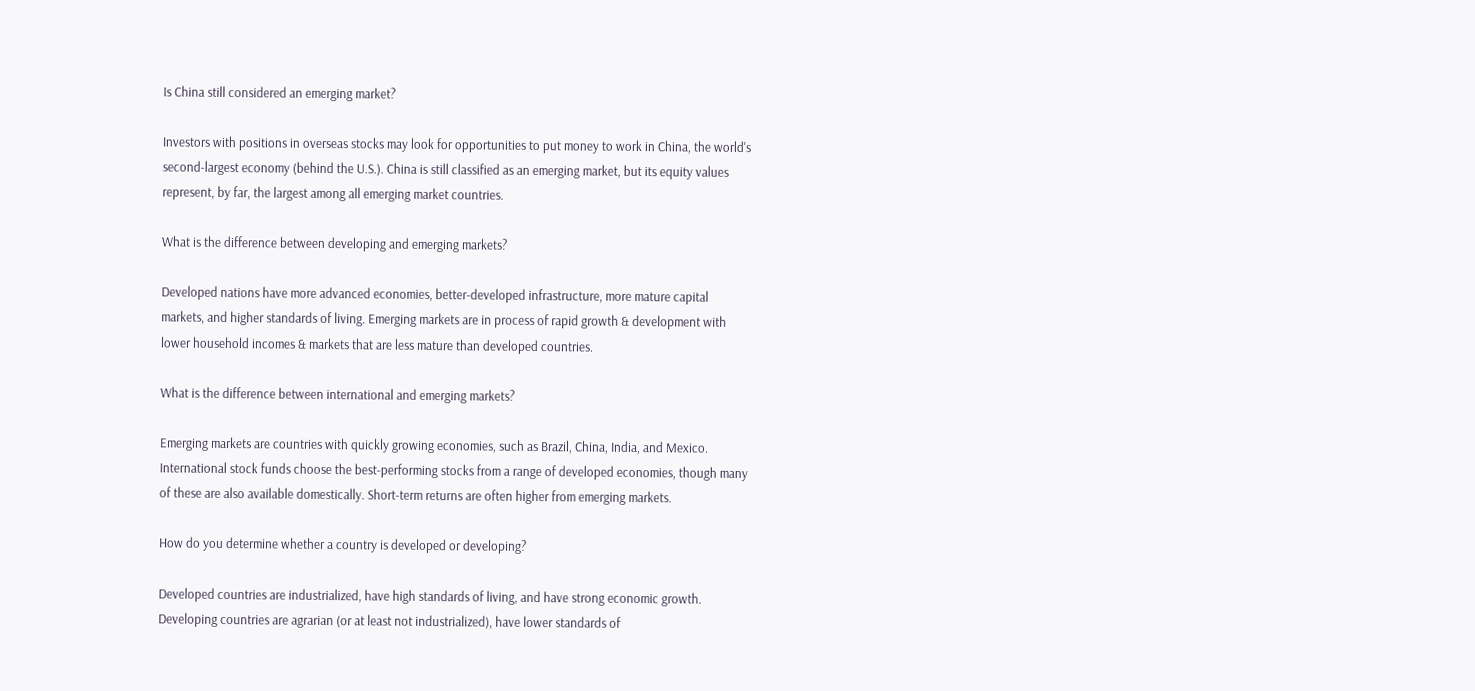Is China still considered an emerging market?

Investors with positions in overseas stocks may look for opportunities to put money to work in China, the world's second-largest economy (behind the U.S.). China is still classified as an emerging market, but its equity values represent, by far, the largest among all emerging market countries.

What is the difference between developing and emerging markets?

Developed nations have more advanced economies, better-developed infrastructure, more mature capital markets, and higher standards of living. Emerging markets are in process of rapid growth & development with lower household incomes & markets that are less mature than developed countries.

What is the difference between international and emerging markets?

Emerging markets are countries with quickly growing economies, such as Brazil, China, India, and Mexico. International stock funds choose the best-performing stocks from a range of developed economies, though many of these are also available domestically. Short-term returns are often higher from emerging markets.

How do you determine whether a country is developed or developing?

Developed countries are industrialized, have high standards of living, and have strong economic growth. Developing countries are agrarian (or at least not industrialized), have lower standards of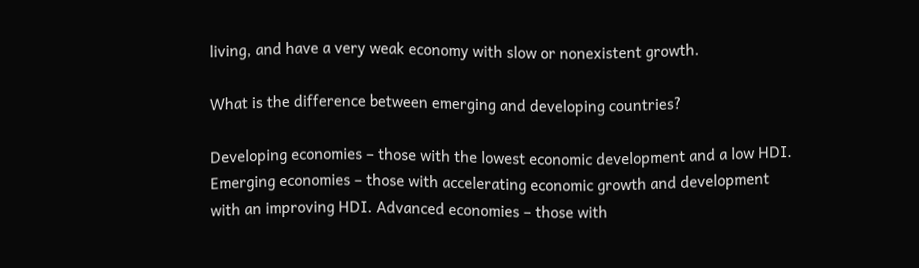living, and have a very weak economy with slow or nonexistent growth.

What is the difference between emerging and developing countries?

Developing economies – those with the lowest economic development and a low HDI. Emerging economies – those with accelerating economic growth and development with an improving HDI. Advanced economies – those with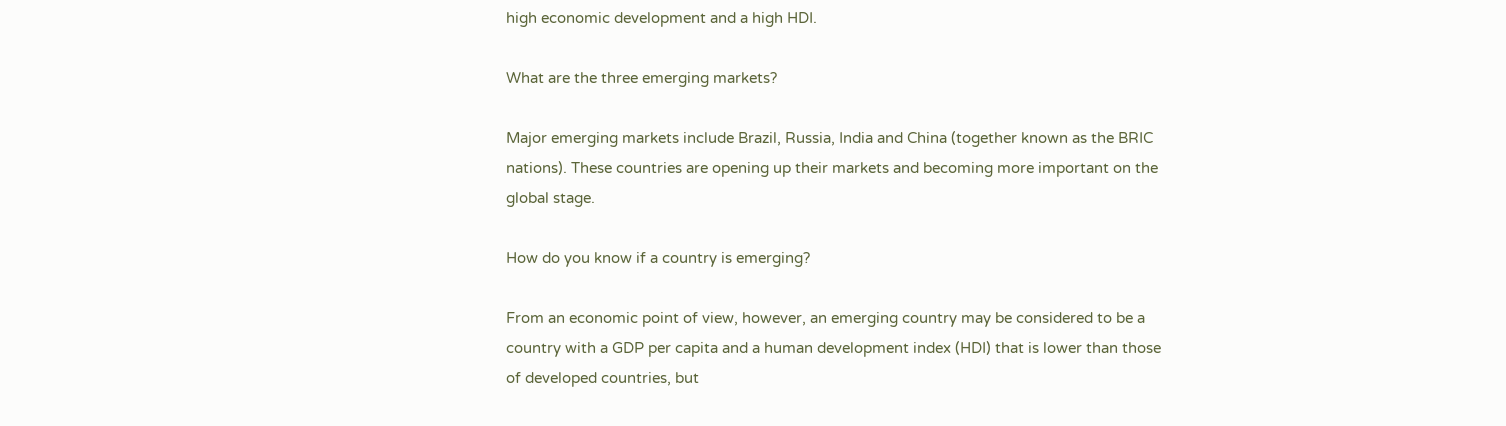high economic development and a high HDI.

What are the three emerging markets?

Major emerging markets include Brazil, Russia, India and China (together known as the BRIC nations). These countries are opening up their markets and becoming more important on the global stage.

How do you know if a country is emerging?

From an economic point of view, however, an emerging country may be considered to be a country with a GDP per capita and a human development index (HDI) that is lower than those of developed countries, but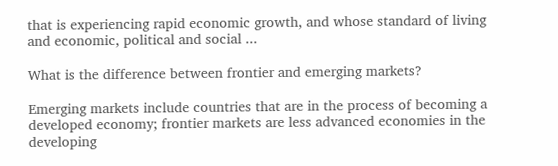that is experiencing rapid economic growth, and whose standard of living and economic, political and social ...

What is the difference between frontier and emerging markets?

Emerging markets include countries that are in the process of becoming a developed economy; frontier markets are less advanced economies in the developing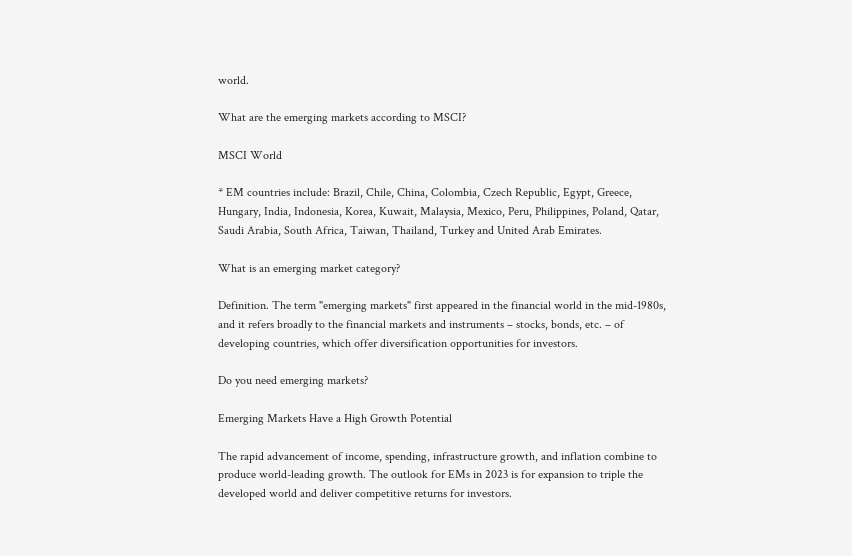world.

What are the emerging markets according to MSCI?

MSCI World

* EM countries include: Brazil, Chile, China, Colombia, Czech Republic, Egypt, Greece, Hungary, India, Indonesia, Korea, Kuwait, Malaysia, Mexico, Peru, Philippines, Poland, Qatar, Saudi Arabia, South Africa, Taiwan, Thailand, Turkey and United Arab Emirates.

What is an emerging market category?

Definition. The term "emerging markets" first appeared in the financial world in the mid-1980s, and it refers broadly to the financial markets and instruments – stocks, bonds, etc. – of developing countries, which offer diversification opportunities for investors.

Do you need emerging markets?

Emerging Markets Have a High Growth Potential

The rapid advancement of income, spending, infrastructure growth, and inflation combine to produce world-leading growth. The outlook for EMs in 2023 is for expansion to triple the developed world and deliver competitive returns for investors.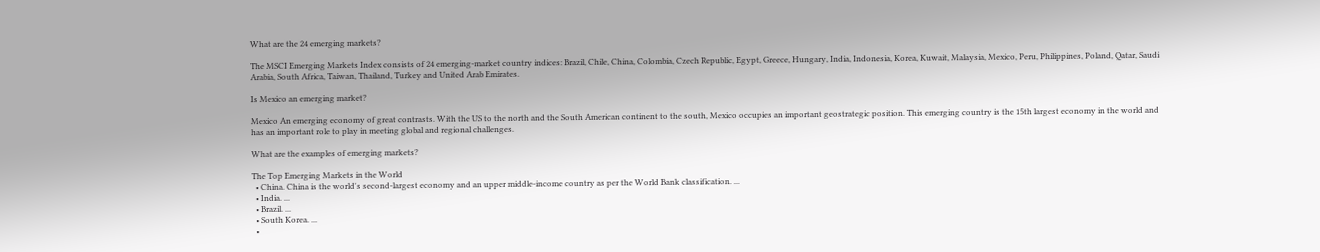What are the 24 emerging markets?

The MSCI Emerging Markets Index consists of 24 emerging-market country indices: Brazil, Chile, China, Colombia, Czech Republic, Egypt, Greece, Hungary, India, Indonesia, Korea, Kuwait, Malaysia, Mexico, Peru, Philippines, Poland, Qatar, Saudi Arabia, South Africa, Taiwan, Thailand, Turkey and United Arab Emirates.

Is Mexico an emerging market?

Mexico An emerging economy of great contrasts. With the US to the north and the South American continent to the south, Mexico occupies an important geostrategic position. This emerging country is the 15th largest economy in the world and has an important role to play in meeting global and regional challenges.

What are the examples of emerging markets?

The Top Emerging Markets in the World
  • China. China is the world's second-largest economy and an upper middle-income country as per the World Bank classification. ...
  • India. ...
  • Brazil. ...
  • South Korea. ...
  •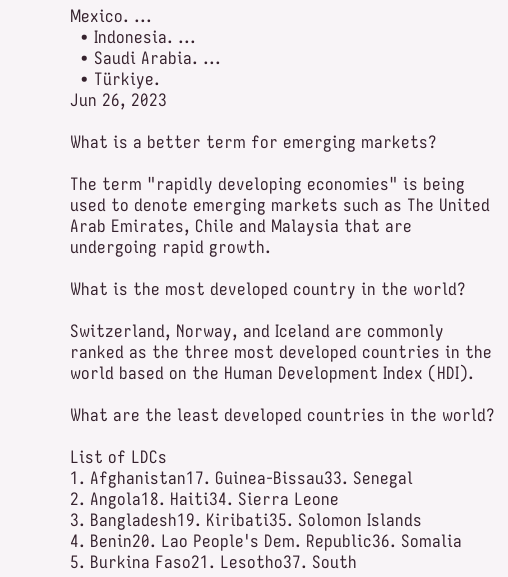Mexico. ...
  • Indonesia. ...
  • Saudi Arabia. ...
  • Türkiye.
Jun 26, 2023

What is a better term for emerging markets?

The term "rapidly developing economies" is being used to denote emerging markets such as The United Arab Emirates, Chile and Malaysia that are undergoing rapid growth.

What is the most developed country in the world?

Switzerland, Norway, and Iceland are commonly ranked as the three most developed countries in the world based on the Human Development Index (HDI).

What are the least developed countries in the world?

List of LDCs
1. Afghanistan17. Guinea-Bissau33. Senegal
2. Angola18. Haiti34. Sierra Leone
3. Bangladesh19. Kiribati35. Solomon Islands
4. Benin20. Lao People's Dem. Republic36. Somalia
5. Burkina Faso21. Lesotho37. South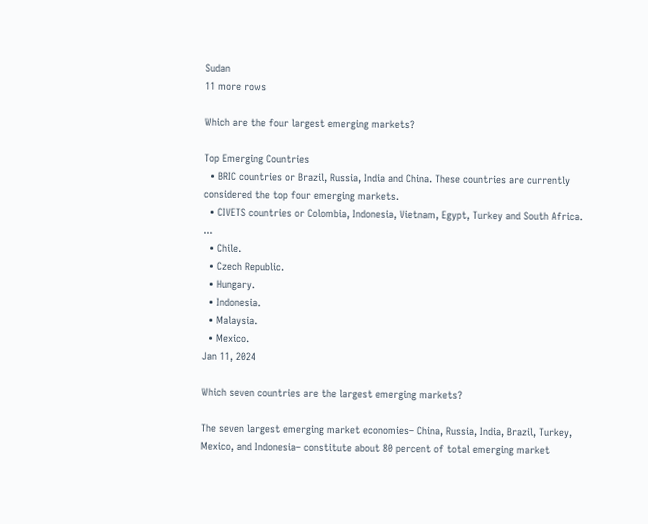Sudan
11 more rows

Which are the four largest emerging markets?

Top Emerging Countries
  • BRIC countries or Brazil, Russia, India and China. These countries are currently considered the top four emerging markets.
  • CIVETS countries or Colombia, Indonesia, Vietnam, Egypt, Turkey and South Africa. ...
  • Chile.
  • Czech Republic.
  • Hungary.
  • Indonesia.
  • Malaysia.
  • Mexico.
Jan 11, 2024

Which seven countries are the largest emerging markets?

The seven largest emerging market economies– China, Russia, India, Brazil, Turkey, Mexico, and Indonesia– constitute about 80 percent of total emerging market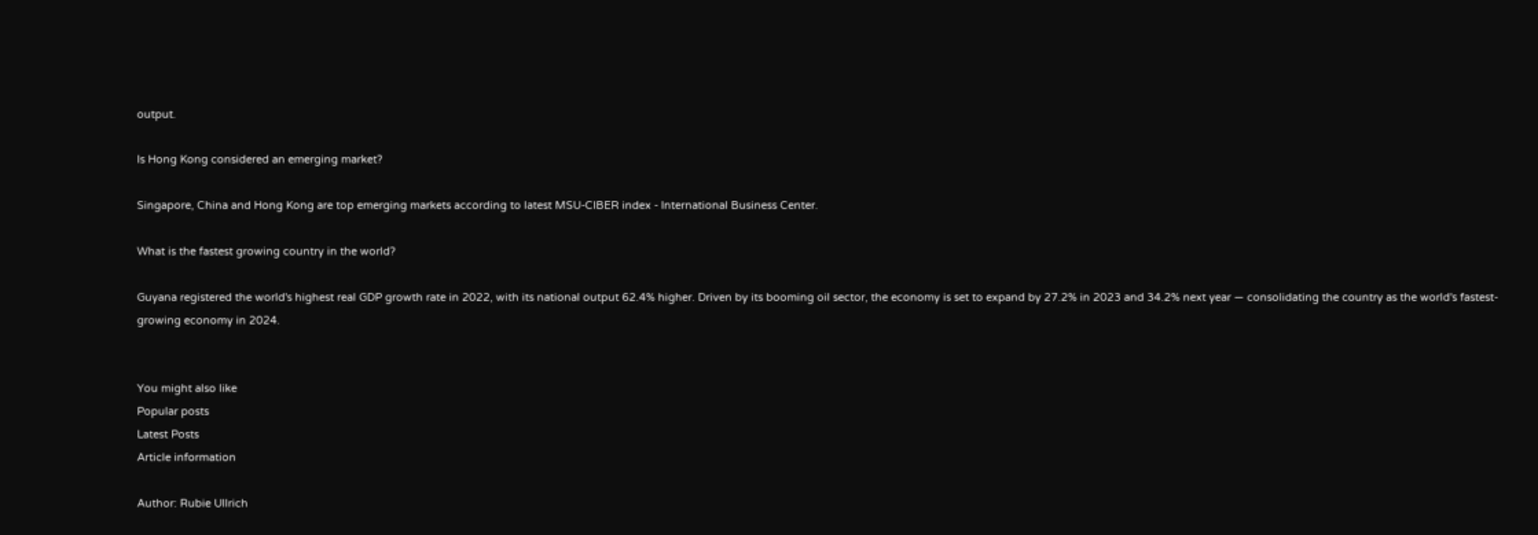output.

Is Hong Kong considered an emerging market?

Singapore, China and Hong Kong are top emerging markets according to latest MSU-CIBER index - International Business Center.

What is the fastest growing country in the world?

Guyana registered the world's highest real GDP growth rate in 2022, with its national output 62.4% higher. Driven by its booming oil sector, the economy is set to expand by 27.2% in 2023 and 34.2% next year — consolidating the country as the world's fastest-growing economy in 2024.


You might also like
Popular posts
Latest Posts
Article information

Author: Rubie Ullrich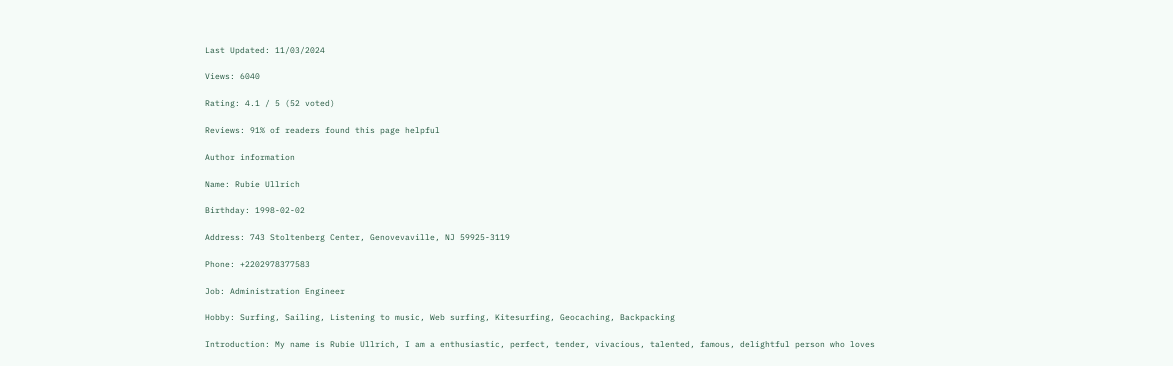Last Updated: 11/03/2024

Views: 6040

Rating: 4.1 / 5 (52 voted)

Reviews: 91% of readers found this page helpful

Author information

Name: Rubie Ullrich

Birthday: 1998-02-02

Address: 743 Stoltenberg Center, Genovevaville, NJ 59925-3119

Phone: +2202978377583

Job: Administration Engineer

Hobby: Surfing, Sailing, Listening to music, Web surfing, Kitesurfing, Geocaching, Backpacking

Introduction: My name is Rubie Ullrich, I am a enthusiastic, perfect, tender, vivacious, talented, famous, delightful person who loves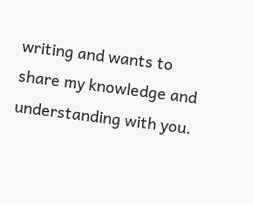writing and wants to share my knowledge and understanding with you.